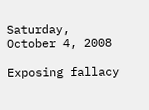Saturday, October 4, 2008

Exposing fallacy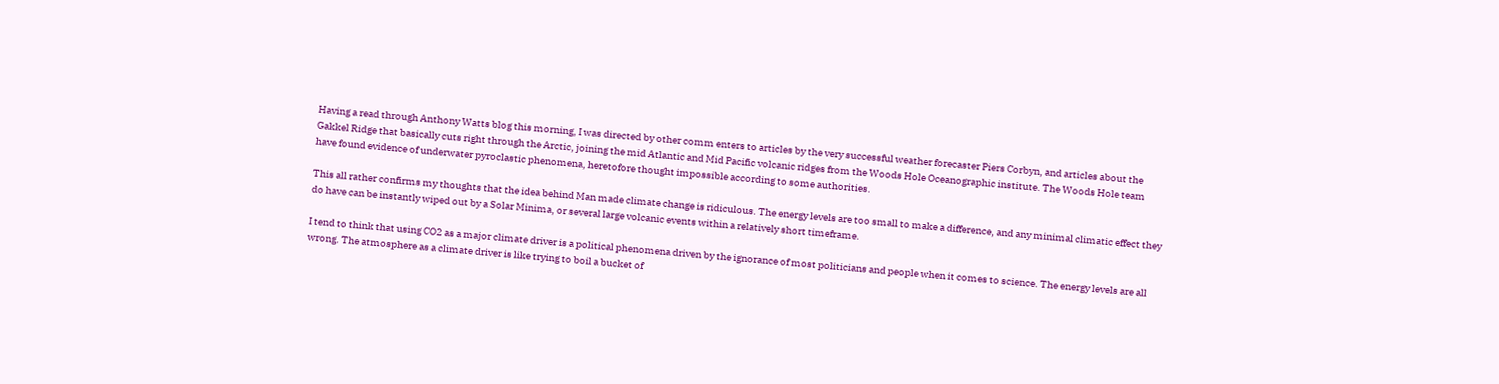Having a read through Anthony Watts blog this morning, I was directed by other comm enters to articles by the very successful weather forecaster Piers Corbyn, and articles about the Gakkel Ridge that basically cuts right through the Arctic, joining the mid Atlantic and Mid Pacific volcanic ridges from the Woods Hole Oceanographic institute. The Woods Hole team have found evidence of underwater pyroclastic phenomena, heretofore thought impossible according to some authorities.

This all rather confirms my thoughts that the idea behind Man made climate change is ridiculous. The energy levels are too small to make a difference, and any minimal climatic effect they do have can be instantly wiped out by a Solar Minima, or several large volcanic events within a relatively short timeframe.

I tend to think that using CO2 as a major climate driver is a political phenomena driven by the ignorance of most politicians and people when it comes to science. The energy levels are all wrong. The atmosphere as a climate driver is like trying to boil a bucket of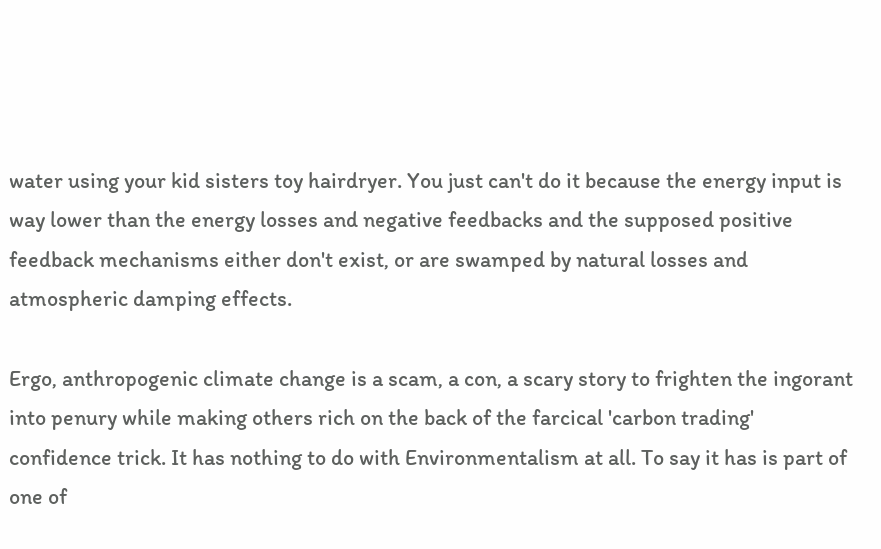water using your kid sisters toy hairdryer. You just can't do it because the energy input is way lower than the energy losses and negative feedbacks and the supposed positive feedback mechanisms either don't exist, or are swamped by natural losses and atmospheric damping effects.

Ergo, anthropogenic climate change is a scam, a con, a scary story to frighten the ingorant into penury while making others rich on the back of the farcical 'carbon trading' confidence trick. It has nothing to do with Environmentalism at all. To say it has is part of one of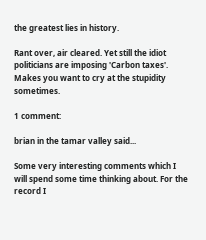the greatest lies in history.

Rant over, air cleared. Yet still the idiot politicians are imposing 'Carbon taxes'. Makes you want to cry at the stupidity sometimes.

1 comment:

brian in the tamar valley said...

Some very interesting comments which I will spend some time thinking about. For the record I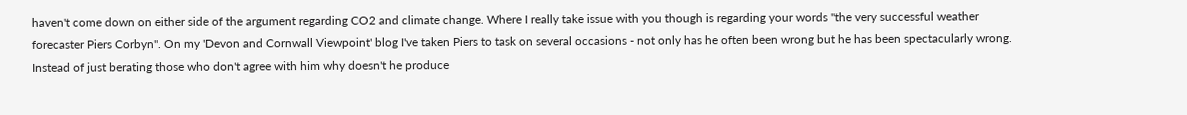haven't come down on either side of the argument regarding CO2 and climate change. Where I really take issue with you though is regarding your words "the very successful weather forecaster Piers Corbyn". On my 'Devon and Cornwall Viewpoint' blog I've taken Piers to task on several occasions - not only has he often been wrong but he has been spectacularly wrong. Instead of just berating those who don't agree with him why doesn't he produce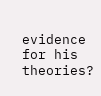evidence for his theories?